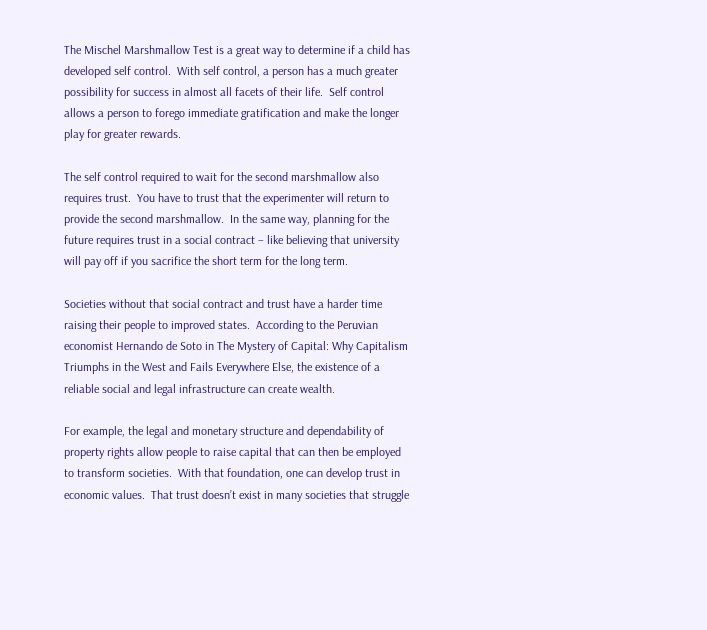The Mischel Marshmallow Test is a great way to determine if a child has developed self control.  With self control, a person has a much greater possibility for success in almost all facets of their life.  Self control allows a person to forego immediate gratification and make the longer play for greater rewards.

The self control required to wait for the second marshmallow also requires trust.  You have to trust that the experimenter will return to provide the second marshmallow.  In the same way, planning for the future requires trust in a social contract – like believing that university will pay off if you sacrifice the short term for the long term.

Societies without that social contract and trust have a harder time raising their people to improved states.  According to the Peruvian economist Hernando de Soto in The Mystery of Capital: Why Capitalism Triumphs in the West and Fails Everywhere Else, the existence of a reliable social and legal infrastructure can create wealth.

For example, the legal and monetary structure and dependability of property rights allow people to raise capital that can then be employed to transform societies.  With that foundation, one can develop trust in economic values.  That trust doesn’t exist in many societies that struggle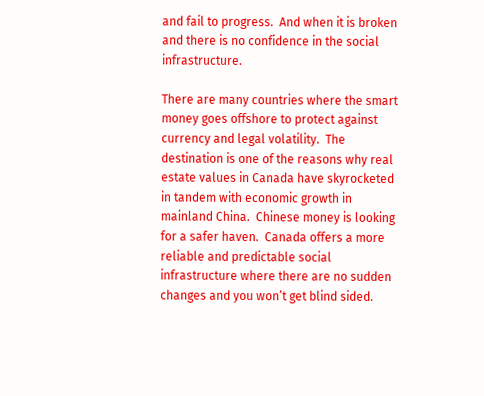and fail to progress.  And when it is broken and there is no confidence in the social infrastructure.

There are many countries where the smart money goes offshore to protect against currency and legal volatility.  The destination is one of the reasons why real estate values in Canada have skyrocketed in tandem with economic growth in mainland China.  Chinese money is looking for a safer haven.  Canada offers a more reliable and predictable social infrastructure where there are no sudden changes and you won’t get blind sided.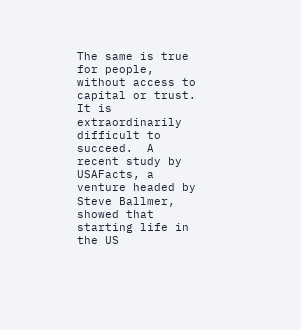The same is true for people, without access to capital or trust.   It is extraordinarily difficult to succeed.  A recent study by USAFacts, a venture headed by Steve Ballmer, showed that starting life in the US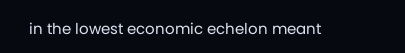in the lowest economic echelon meant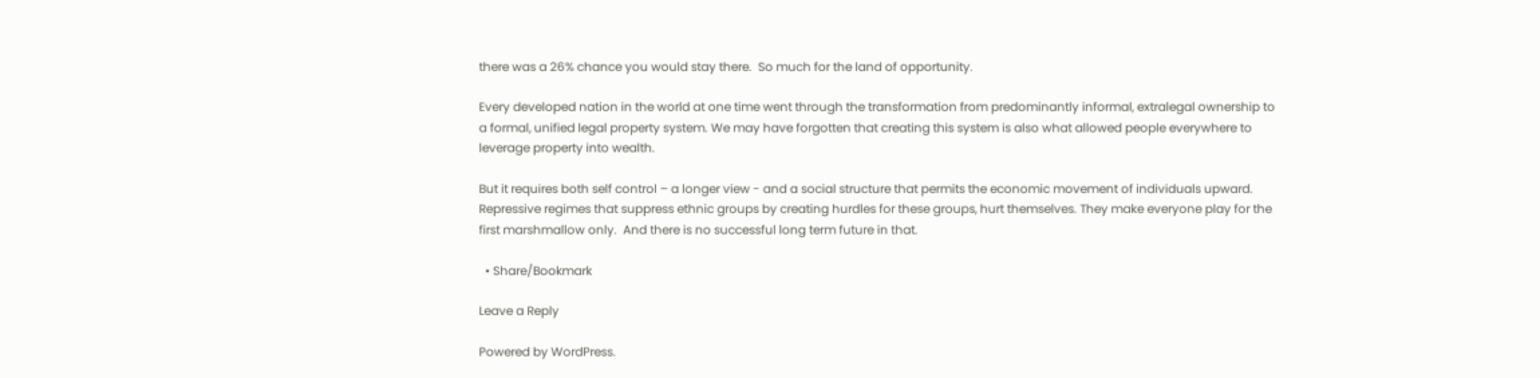there was a 26% chance you would stay there.  So much for the land of opportunity.

Every developed nation in the world at one time went through the transformation from predominantly informal, extralegal ownership to a formal, unified legal property system. We may have forgotten that creating this system is also what allowed people everywhere to leverage property into wealth.

But it requires both self control – a longer view - and a social structure that permits the economic movement of individuals upward.  Repressive regimes that suppress ethnic groups by creating hurdles for these groups, hurt themselves. They make everyone play for the first marshmallow only.  And there is no successful long term future in that.

  • Share/Bookmark

Leave a Reply

Powered by WordPress.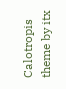Calotropis theme by itx